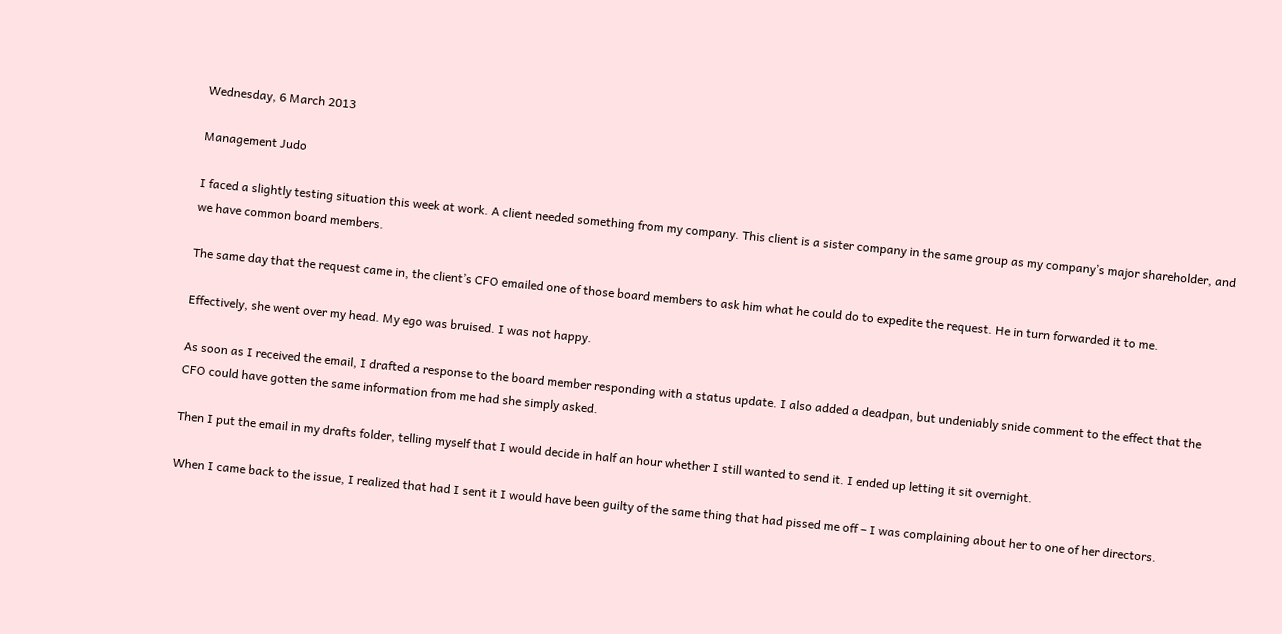Wednesday, 6 March 2013

Management Judo

I faced a slightly testing situation this week at work. A client needed something from my company. This client is a sister company in the same group as my company’s major shareholder, and we have common board members.

The same day that the request came in, the client’s CFO emailed one of those board members to ask him what he could do to expedite the request. He in turn forwarded it to me.

Effectively, she went over my head. My ego was bruised. I was not happy.

As soon as I received the email, I drafted a response to the board member responding with a status update. I also added a deadpan, but undeniably snide comment to the effect that the CFO could have gotten the same information from me had she simply asked.

Then I put the email in my drafts folder, telling myself that I would decide in half an hour whether I still wanted to send it. I ended up letting it sit overnight.

When I came back to the issue, I realized that had I sent it I would have been guilty of the same thing that had pissed me off – I was complaining about her to one of her directors.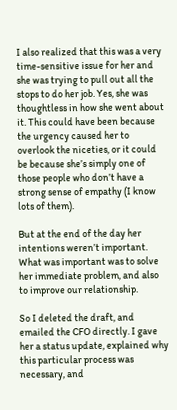I also realized that this was a very time-sensitive issue for her and she was trying to pull out all the stops to do her job. Yes, she was thoughtless in how she went about it. This could have been because the urgency caused her to overlook the niceties, or it could be because she’s simply one of those people who don’t have a strong sense of empathy (I know lots of them).

But at the end of the day her intentions weren’t important. What was important was to solve her immediate problem, and also to improve our relationship.

So I deleted the draft, and emailed the CFO directly. I gave her a status update, explained why this particular process was necessary, and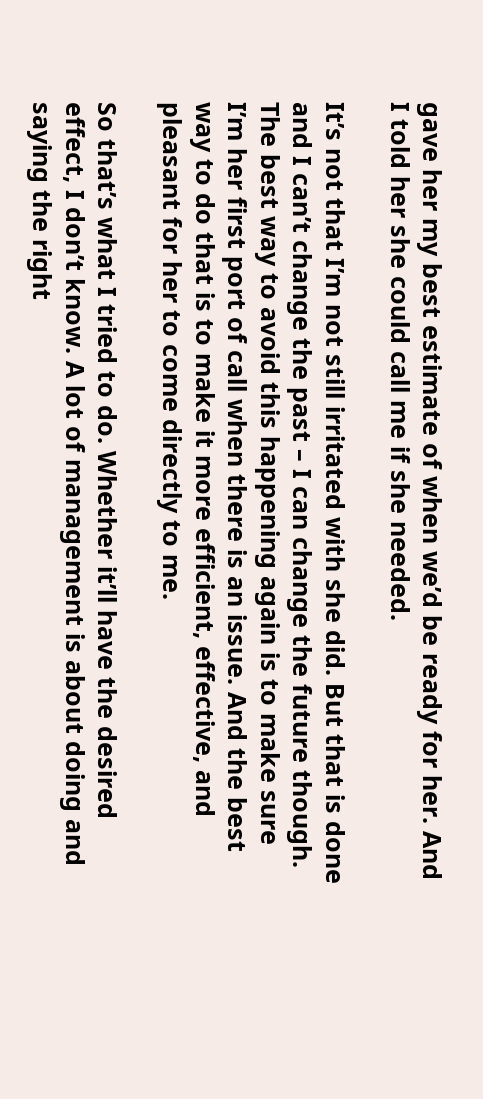gave her my best estimate of when we’d be ready for her. And I told her she could call me if she needed.

It’s not that I’m not still irritated with she did. But that is done and I can’t change the past – I can change the future though. The best way to avoid this happening again is to make sure I’m her first port of call when there is an issue. And the best way to do that is to make it more efficient, effective, and pleasant for her to come directly to me.

So that’s what I tried to do. Whether it’ll have the desired effect, I don’t know. A lot of management is about doing and saying the right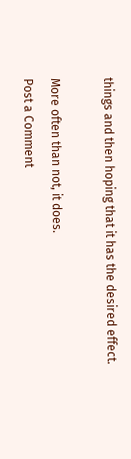things and then hoping that it has the desired effect.

More often than not, it does.
Post a Comment